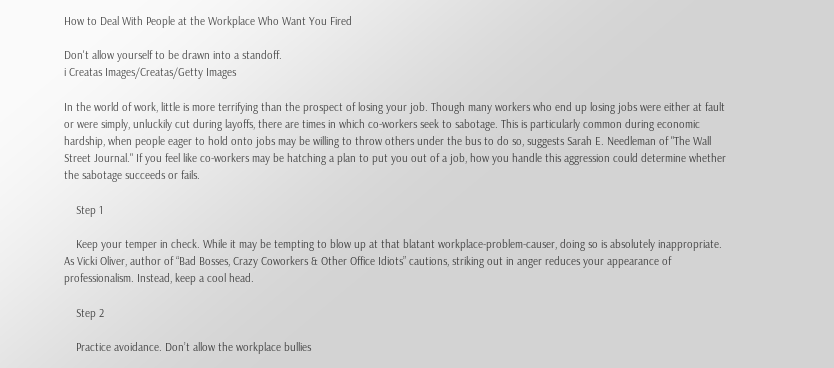How to Deal With People at the Workplace Who Want You Fired

Don't allow yourself to be drawn into a standoff.
i Creatas Images/Creatas/Getty Images

In the world of work, little is more terrifying than the prospect of losing your job. Though many workers who end up losing jobs were either at fault or were simply, unluckily cut during layoffs, there are times in which co-workers seek to sabotage. This is particularly common during economic hardship, when people eager to hold onto jobs may be willing to throw others under the bus to do so, suggests Sarah E. Needleman of "The Wall Street Journal." If you feel like co-workers may be hatching a plan to put you out of a job, how you handle this aggression could determine whether the sabotage succeeds or fails.

    Step 1

    Keep your temper in check. While it may be tempting to blow up at that blatant workplace-problem-causer, doing so is absolutely inappropriate. As Vicki Oliver, author of “Bad Bosses, Crazy Coworkers & Other Office Idiots” cautions, striking out in anger reduces your appearance of professionalism. Instead, keep a cool head.

    Step 2

    Practice avoidance. Don’t allow the workplace bullies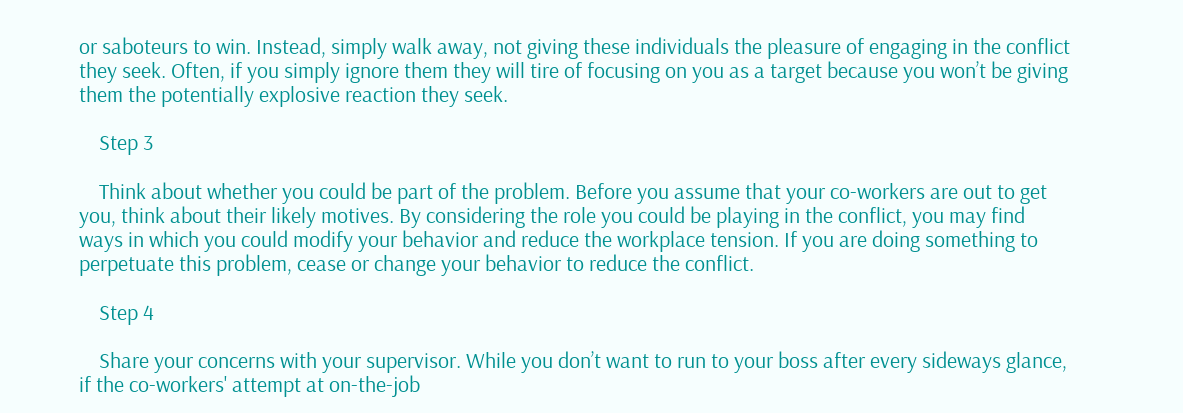or saboteurs to win. Instead, simply walk away, not giving these individuals the pleasure of engaging in the conflict they seek. Often, if you simply ignore them they will tire of focusing on you as a target because you won’t be giving them the potentially explosive reaction they seek.

    Step 3

    Think about whether you could be part of the problem. Before you assume that your co-workers are out to get you, think about their likely motives. By considering the role you could be playing in the conflict, you may find ways in which you could modify your behavior and reduce the workplace tension. If you are doing something to perpetuate this problem, cease or change your behavior to reduce the conflict.

    Step 4

    Share your concerns with your supervisor. While you don’t want to run to your boss after every sideways glance, if the co-workers' attempt at on-the-job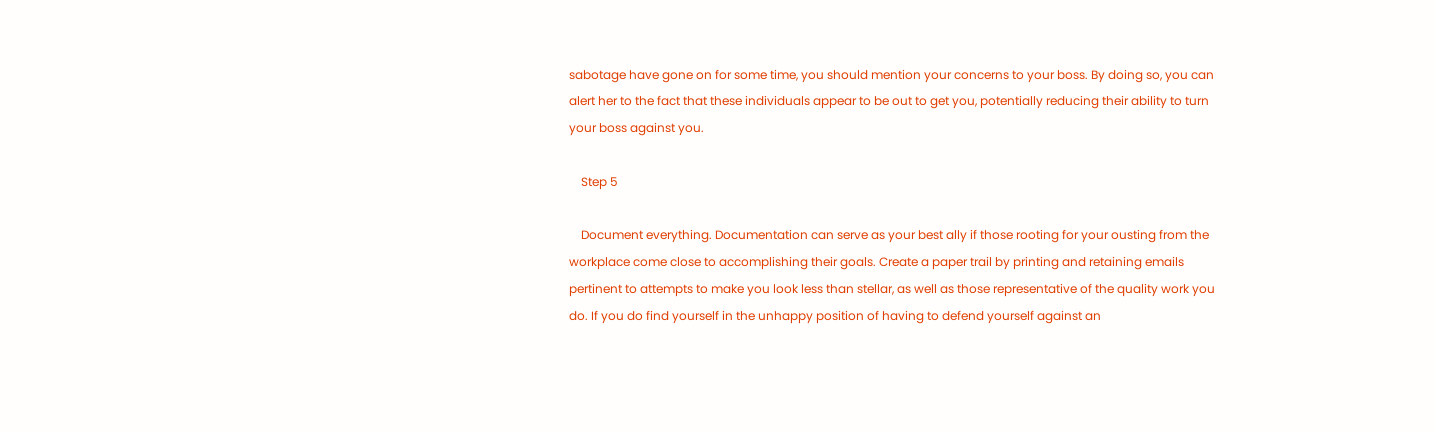sabotage have gone on for some time, you should mention your concerns to your boss. By doing so, you can alert her to the fact that these individuals appear to be out to get you, potentially reducing their ability to turn your boss against you.

    Step 5

    Document everything. Documentation can serve as your best ally if those rooting for your ousting from the workplace come close to accomplishing their goals. Create a paper trail by printing and retaining emails pertinent to attempts to make you look less than stellar, as well as those representative of the quality work you do. If you do find yourself in the unhappy position of having to defend yourself against an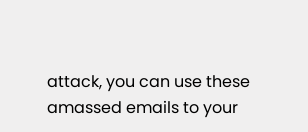attack, you can use these amassed emails to your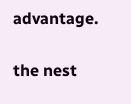advantage.

the nest